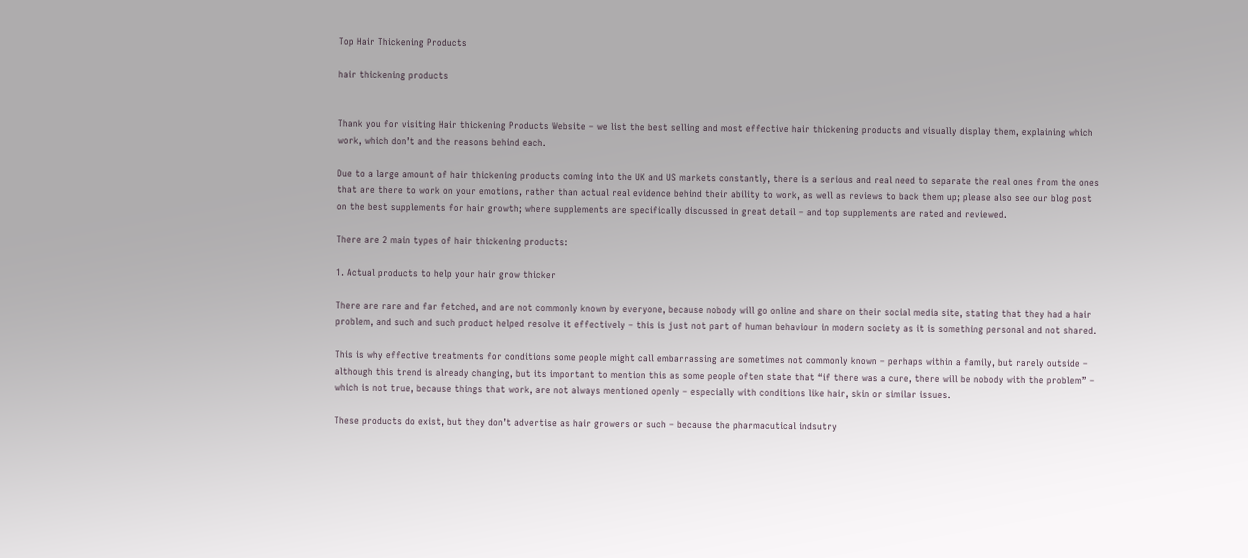Top Hair Thickening Products

hair thickening products


Thank you for visiting Hair thickening Products Website – we list the best selling and most effective hair thickening products and visually display them, explaining which work, which don’t and the reasons behind each.

Due to a large amount of hair thickening products coming into the UK and US markets constantly, there is a serious and real need to separate the real ones from the ones that are there to work on your emotions, rather than actual real evidence behind their ability to work, as well as reviews to back them up; please also see our blog post on the best supplements for hair growth; where supplements are specifically discussed in great detail – and top supplements are rated and reviewed.

There are 2 main types of hair thickening products:

1. Actual products to help your hair grow thicker

There are rare and far fetched, and are not commonly known by everyone, because nobody will go online and share on their social media site, stating that they had a hair problem, and such and such product helped resolve it effectively – this is just not part of human behaviour in modern society as it is something personal and not shared.

This is why effective treatments for conditions some people might call embarrassing are sometimes not commonly known – perhaps within a family, but rarely outside – although this trend is already changing, but its important to mention this as some people often state that “if there was a cure, there will be nobody with the problem” – which is not true, because things that work, are not always mentioned openly – especially with conditions like hair, skin or similar issues.

These products do exist, but they don’t advertise as hair growers or such – because the pharmacutical indsutry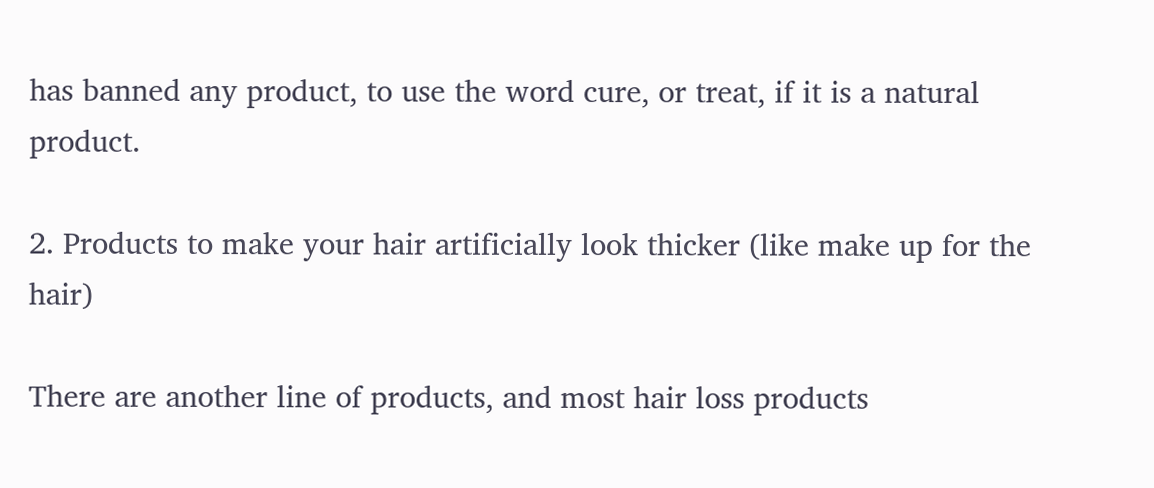has banned any product, to use the word cure, or treat, if it is a natural product.

2. Products to make your hair artificially look thicker (like make up for the hair)

There are another line of products, and most hair loss products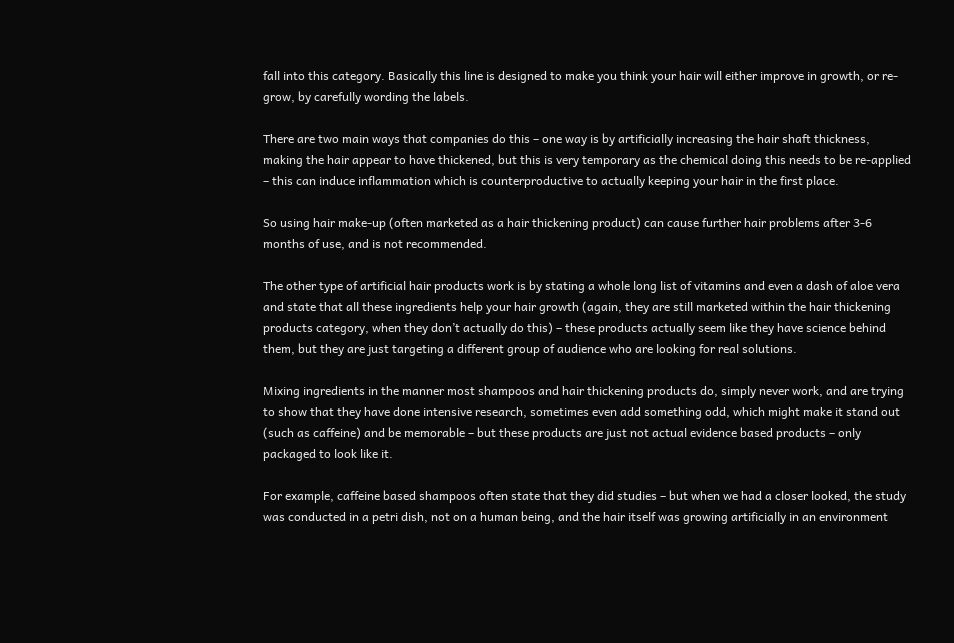fall into this category. Basically this line is designed to make you think your hair will either improve in growth, or re-grow, by carefully wording the labels.

There are two main ways that companies do this – one way is by artificially increasing the hair shaft thickness, making the hair appear to have thickened, but this is very temporary as the chemical doing this needs to be re-applied – this can induce inflammation which is counterproductive to actually keeping your hair in the first place.

So using hair make-up (often marketed as a hair thickening product) can cause further hair problems after 3-6 months of use, and is not recommended.

The other type of artificial hair products work is by stating a whole long list of vitamins and even a dash of aloe vera and state that all these ingredients help your hair growth (again, they are still marketed within the hair thickening products category, when they don’t actually do this) – these products actually seem like they have science behind them, but they are just targeting a different group of audience who are looking for real solutions.

Mixing ingredients in the manner most shampoos and hair thickening products do, simply never work, and are trying to show that they have done intensive research, sometimes even add something odd, which might make it stand out (such as caffeine) and be memorable – but these products are just not actual evidence based products – only packaged to look like it.

For example, caffeine based shampoos often state that they did studies – but when we had a closer looked, the study was conducted in a petri dish, not on a human being, and the hair itself was growing artificially in an environment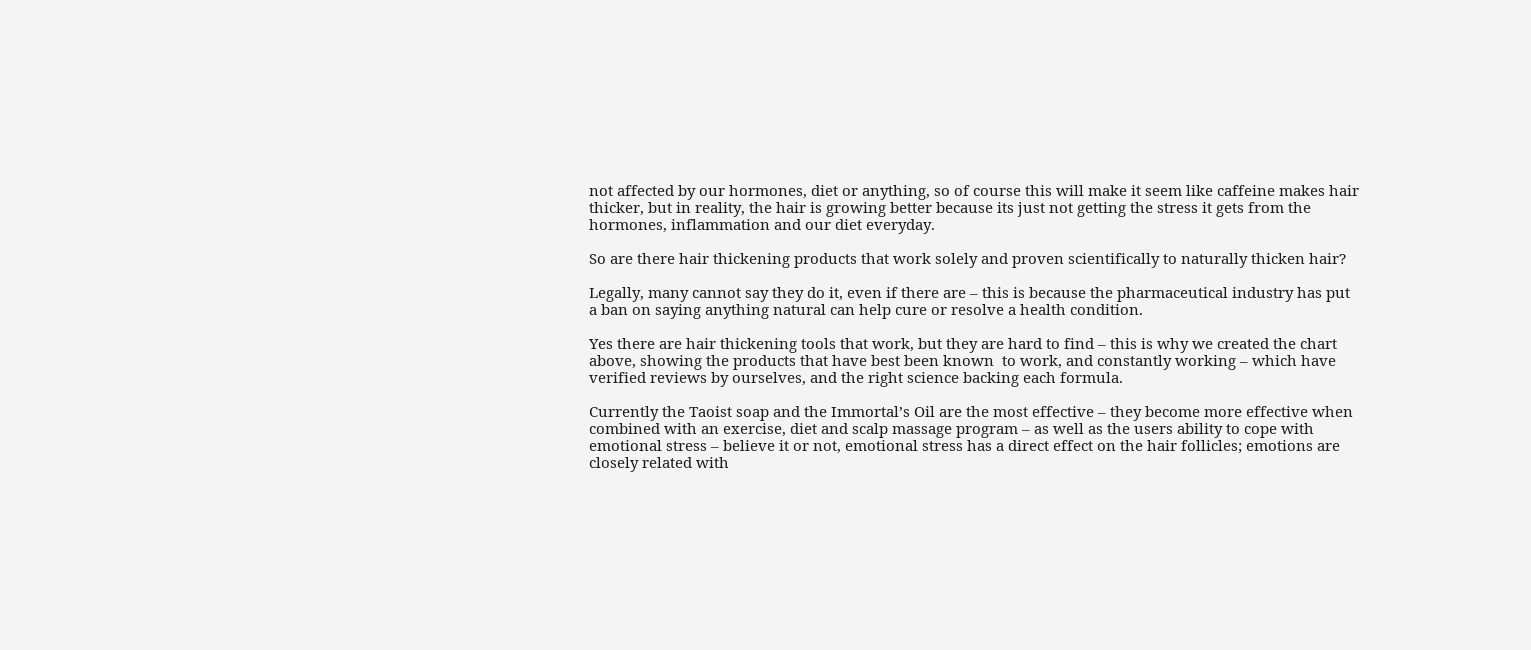not affected by our hormones, diet or anything, so of course this will make it seem like caffeine makes hair thicker, but in reality, the hair is growing better because its just not getting the stress it gets from the hormones, inflammation and our diet everyday.

So are there hair thickening products that work solely and proven scientifically to naturally thicken hair?

Legally, many cannot say they do it, even if there are – this is because the pharmaceutical industry has put a ban on saying anything natural can help cure or resolve a health condition.

Yes there are hair thickening tools that work, but they are hard to find – this is why we created the chart above, showing the products that have best been known  to work, and constantly working – which have verified reviews by ourselves, and the right science backing each formula.

Currently the Taoist soap and the Immortal’s Oil are the most effective – they become more effective when combined with an exercise, diet and scalp massage program – as well as the users ability to cope with emotional stress – believe it or not, emotional stress has a direct effect on the hair follicles; emotions are closely related with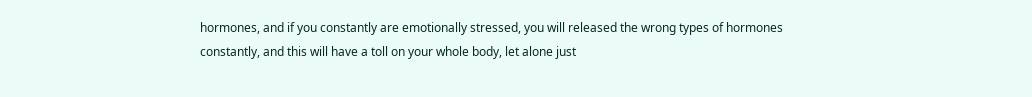hormones, and if you constantly are emotionally stressed, you will released the wrong types of hormones constantly, and this will have a toll on your whole body, let alone just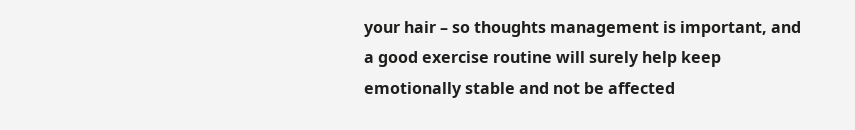your hair – so thoughts management is important, and a good exercise routine will surely help keep emotionally stable and not be affected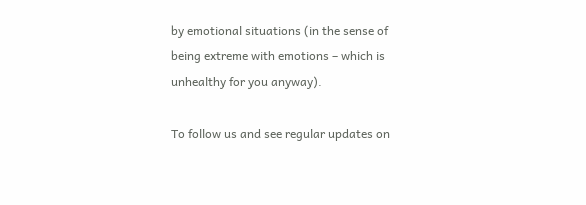by emotional situations (in the sense of being extreme with emotions – which is unhealthy for you anyway).

To follow us and see regular updates on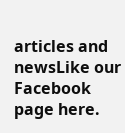articles and newsLike our Facebook page here.